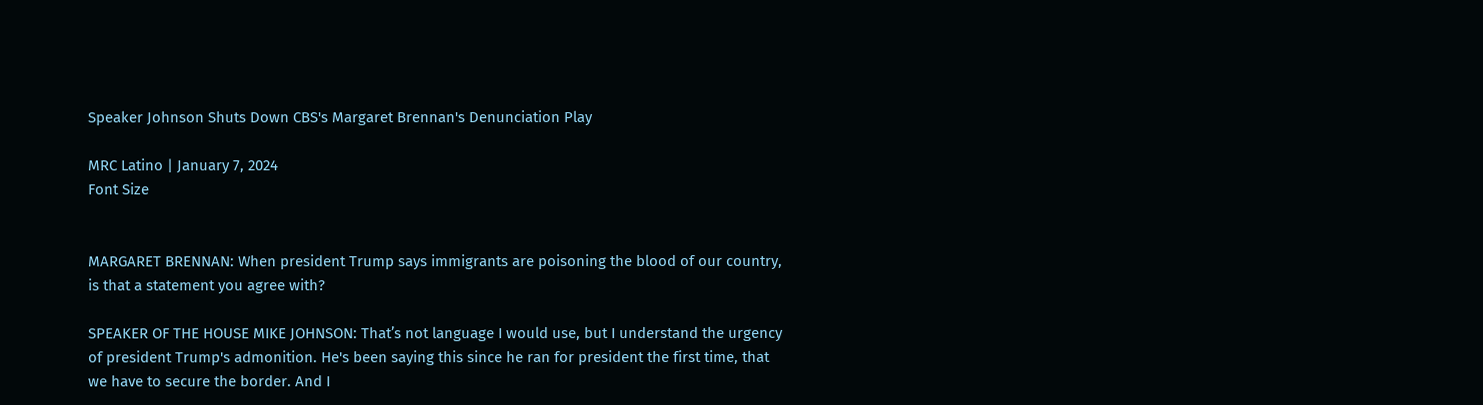Speaker Johnson Shuts Down CBS's Margaret Brennan's Denunciation Play

MRC Latino | January 7, 2024
Font Size


MARGARET BRENNAN: When president Trump says immigrants are poisoning the blood of our country, is that a statement you agree with?

SPEAKER OF THE HOUSE MIKE JOHNSON: That’s not language I would use, but I understand the urgency of president Trump's admonition. He's been saying this since he ran for president the first time, that we have to secure the border. And I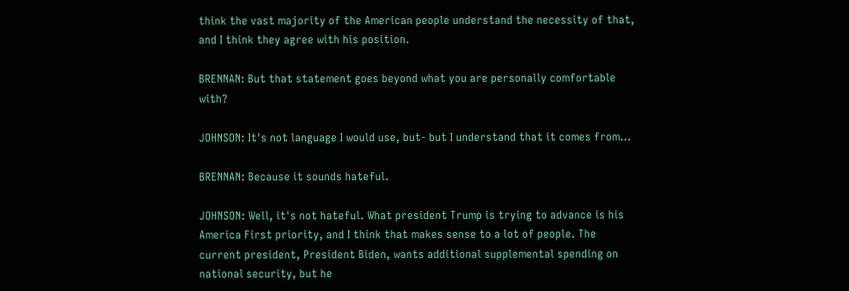think the vast majority of the American people understand the necessity of that, and I think they agree with his position.

BRENNAN: But that statement goes beyond what you are personally comfortable with?

JOHNSON: It's not language I would use, but- but I understand that it comes from…

BRENNAN: Because it sounds hateful.

JOHNSON: Well, it's not hateful. What president Trump is trying to advance is his America First priority, and I think that makes sense to a lot of people. The current president, President Biden, wants additional supplemental spending on national security, but he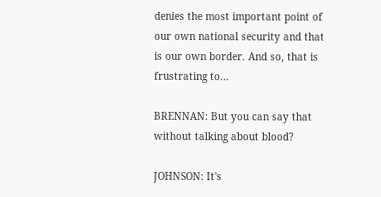denies the most important point of our own national security and that is our own border. And so, that is frustrating to…

BRENNAN: But you can say that without talking about blood?

JOHNSON: It's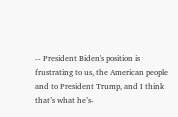-- President Biden's position is frustrating to us, the American people and to President Trump, and I think that’s what he’s-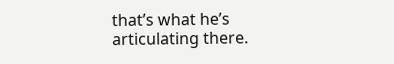that’s what he’s articulating there.